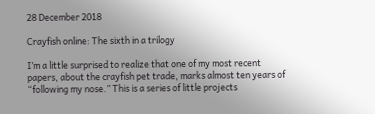28 December 2018

Crayfish online: The sixth in a trilogy

I’m a little surprised to realize that one of my most recent papers, about the crayfish pet trade, marks almost ten years of “following my nose.” This is a series of little projects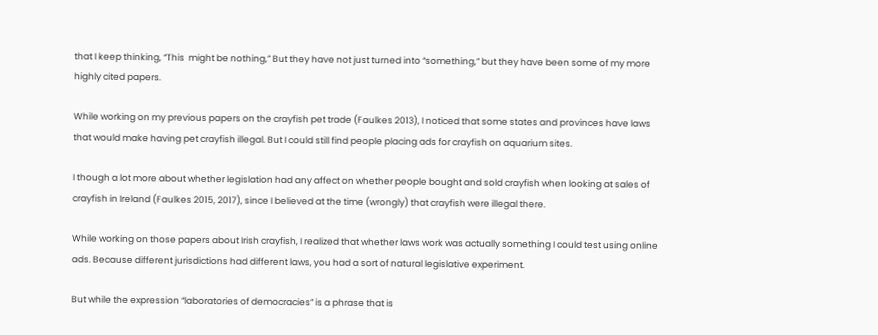that I keep thinking, “This  might be nothing,” But they have not just turned into “something,” but they have been some of my more highly cited papers.

While working on my previous papers on the crayfish pet trade (Faulkes 2013), I noticed that some states and provinces have laws that would make having pet crayfish illegal. But I could still find people placing ads for crayfish on aquarium sites.

I though a lot more about whether legislation had any affect on whether people bought and sold crayfish when looking at sales of crayfish in Ireland (Faulkes 2015, 2017), since I believed at the time (wrongly) that crayfish were illegal there.

While working on those papers about Irish crayfish, I realized that whether laws work was actually something I could test using online ads. Because different jurisdictions had different laws, you had a sort of natural legislative experiment.

But while the expression “laboratories of democracies” is a phrase that is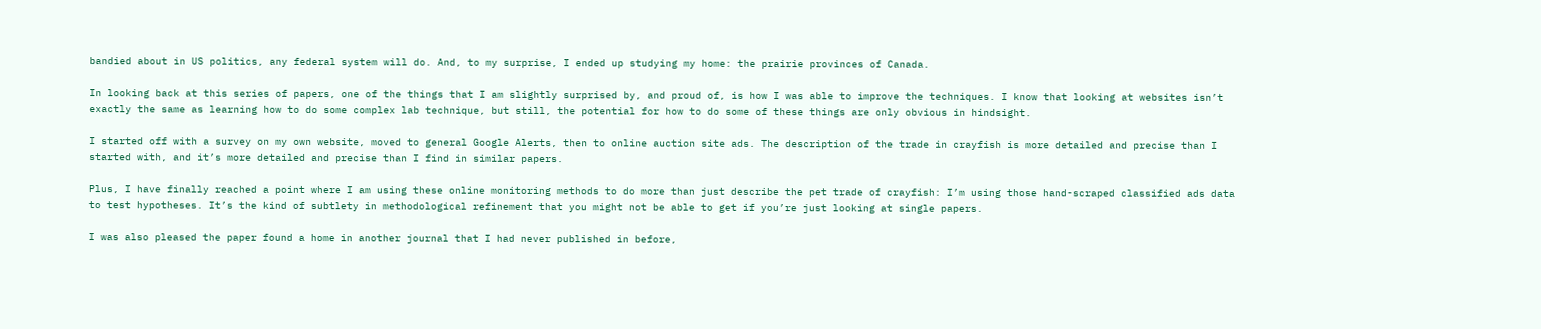bandied about in US politics, any federal system will do. And, to my surprise, I ended up studying my home: the prairie provinces of Canada.

In looking back at this series of papers, one of the things that I am slightly surprised by, and proud of, is how I was able to improve the techniques. I know that looking at websites isn’t exactly the same as learning how to do some complex lab technique, but still, the potential for how to do some of these things are only obvious in hindsight.

I started off with a survey on my own website, moved to general Google Alerts, then to online auction site ads. The description of the trade in crayfish is more detailed and precise than I started with, and it’s more detailed and precise than I find in similar papers.

Plus, I have finally reached a point where I am using these online monitoring methods to do more than just describe the pet trade of crayfish: I’m using those hand-scraped classified ads data to test hypotheses. It’s the kind of subtlety in methodological refinement that you might not be able to get if you’re just looking at single papers.

I was also pleased the paper found a home in another journal that I had never published in before,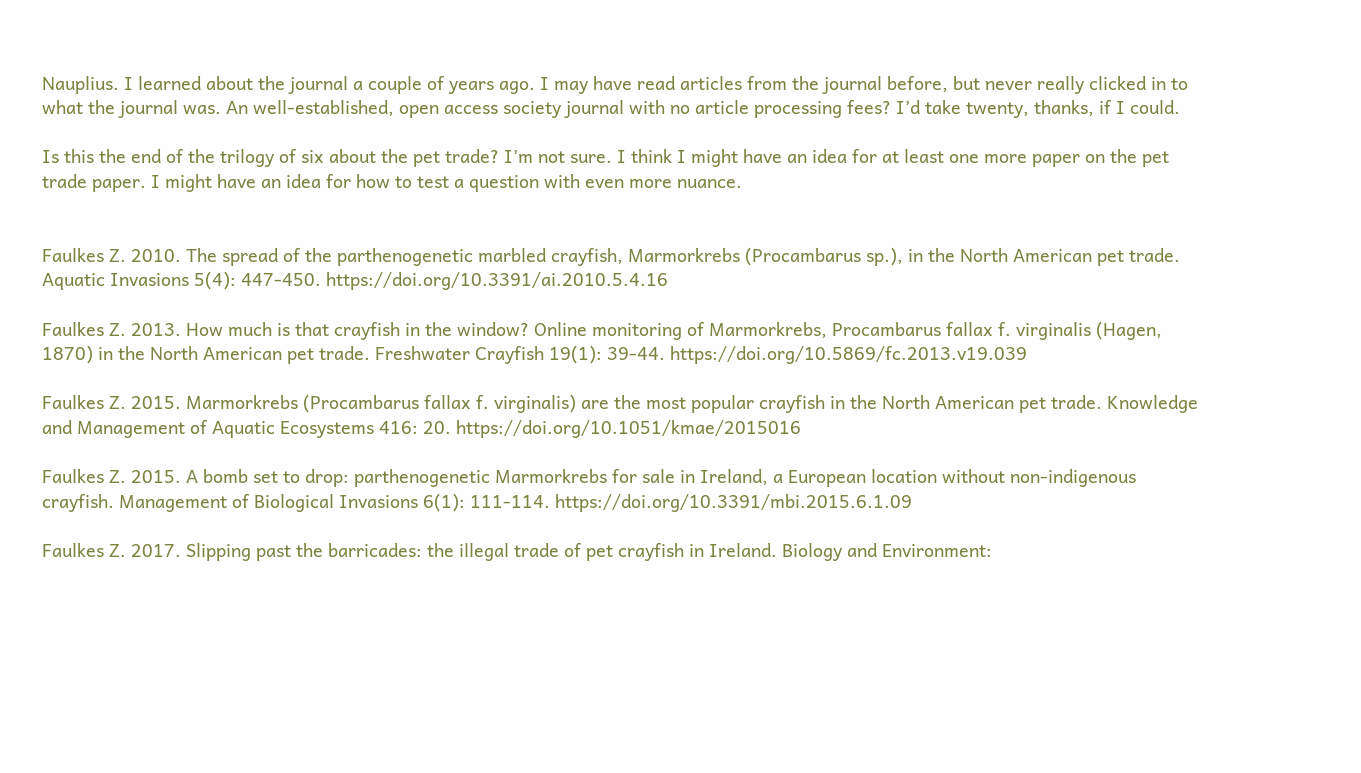Nauplius. I learned about the journal a couple of years ago. I may have read articles from the journal before, but never really clicked in to what the journal was. An well-established, open access society journal with no article processing fees? I’d take twenty, thanks, if I could.

Is this the end of the trilogy of six about the pet trade? I’m not sure. I think I might have an idea for at least one more paper on the pet trade paper. I might have an idea for how to test a question with even more nuance.


Faulkes Z. 2010. The spread of the parthenogenetic marbled crayfish, Marmorkrebs (Procambarus sp.), in the North American pet trade. Aquatic Invasions 5(4): 447-450. https://doi.org/10.3391/ai.2010.5.4.16

Faulkes Z. 2013. How much is that crayfish in the window? Online monitoring of Marmorkrebs, Procambarus fallax f. virginalis (Hagen, 1870) in the North American pet trade. Freshwater Crayfish 19(1): 39-44. https://doi.org/10.5869/fc.2013.v19.039

Faulkes Z. 2015. Marmorkrebs (Procambarus fallax f. virginalis) are the most popular crayfish in the North American pet trade. Knowledge and Management of Aquatic Ecosystems 416: 20. https://doi.org/10.1051/kmae/2015016

Faulkes Z. 2015. A bomb set to drop: parthenogenetic Marmorkrebs for sale in Ireland, a European location without non-indigenous crayfish. Management of Biological Invasions 6(1): 111-114. https://doi.org/10.3391/mbi.2015.6.1.09

Faulkes Z. 2017. Slipping past the barricades: the illegal trade of pet crayfish in Ireland. Biology and Environment: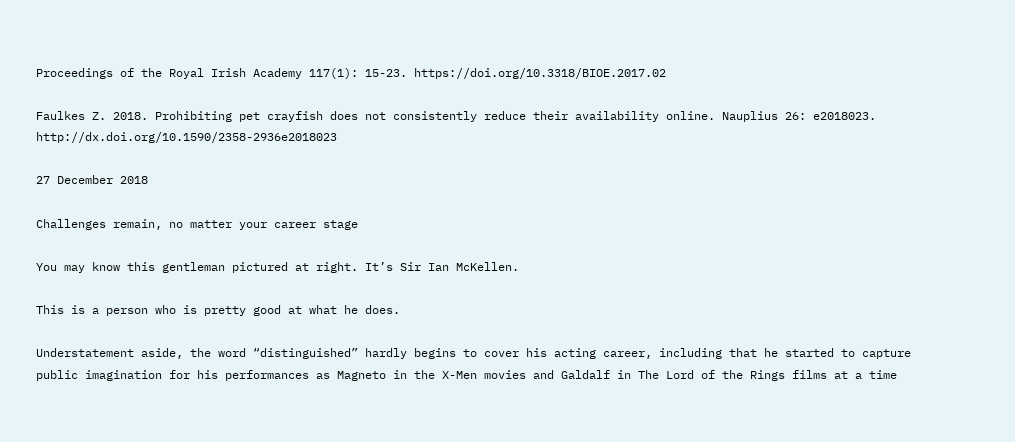Proceedings of the Royal Irish Academy 117(1): 15-23. https://doi.org/10.3318/BIOE.2017.02

Faulkes Z. 2018. Prohibiting pet crayfish does not consistently reduce their availability online. Nauplius 26: e2018023. http://dx.doi.org/10.1590/2358-2936e2018023

27 December 2018

Challenges remain, no matter your career stage

You may know this gentleman pictured at right. It’s Sir Ian McKellen.

This is a person who is pretty good at what he does.

Understatement aside, the word “distinguished” hardly begins to cover his acting career, including that he started to capture public imagination for his performances as Magneto in the X-Men movies and Galdalf in The Lord of the Rings films at a time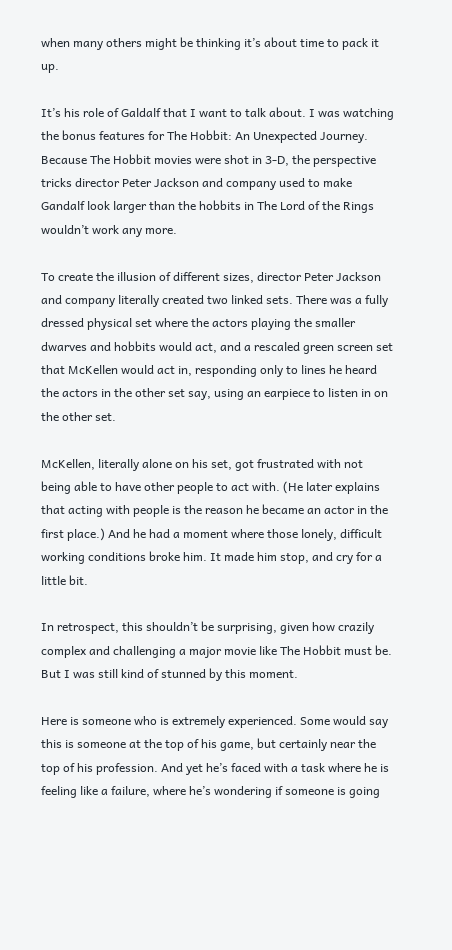when many others might be thinking it’s about time to pack it up.

It’s his role of Galdalf that I want to talk about. I was watching the bonus features for The Hobbit: An Unexpected Journey. Because The Hobbit movies were shot in 3-D, the perspective tricks director Peter Jackson and company used to make Gandalf look larger than the hobbits in The Lord of the Rings wouldn’t work any more.

To create the illusion of different sizes, director Peter Jackson and company literally created two linked sets. There was a fully dressed physical set where the actors playing the smaller dwarves and hobbits would act, and a rescaled green screen set that McKellen would act in, responding only to lines he heard the actors in the other set say, using an earpiece to listen in on the other set.

McKellen, literally alone on his set, got frustrated with not being able to have other people to act with. (He later explains that acting with people is the reason he became an actor in the first place.) And he had a moment where those lonely, difficult working conditions broke him. It made him stop, and cry for a little bit.

In retrospect, this shouldn’t be surprising, given how crazily complex and challenging a major movie like The Hobbit must be. But I was still kind of stunned by this moment.

Here is someone who is extremely experienced. Some would say this is someone at the top of his game, but certainly near the top of his profession. And yet he’s faced with a task where he is feeling like a failure, where he’s wondering if someone is going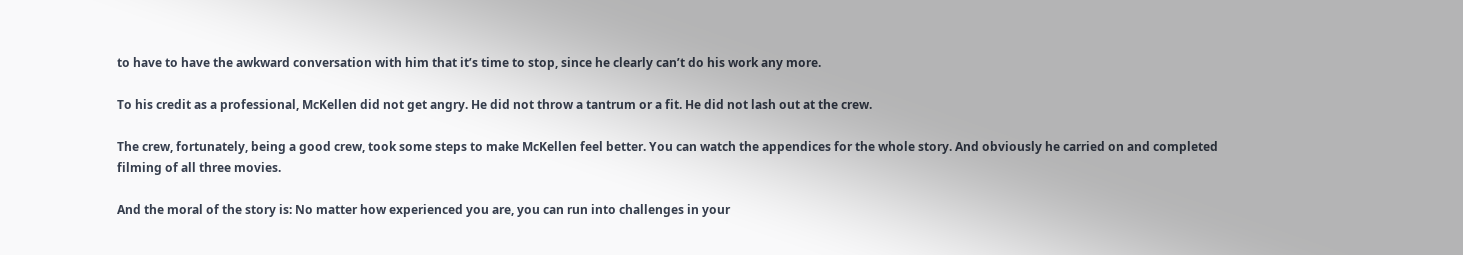to have to have the awkward conversation with him that it’s time to stop, since he clearly can’t do his work any more.

To his credit as a professional, McKellen did not get angry. He did not throw a tantrum or a fit. He did not lash out at the crew.

The crew, fortunately, being a good crew, took some steps to make McKellen feel better. You can watch the appendices for the whole story. And obviously he carried on and completed filming of all three movies.

And the moral of the story is: No matter how experienced you are, you can run into challenges in your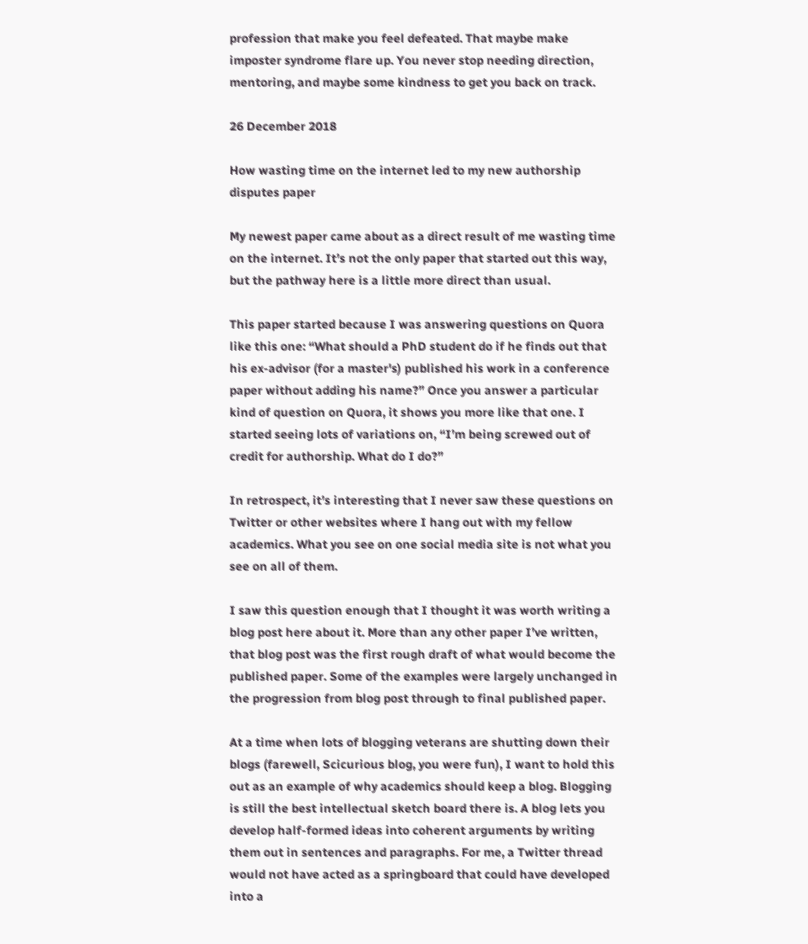profession that make you feel defeated. That maybe make imposter syndrome flare up. You never stop needing direction, mentoring, and maybe some kindness to get you back on track.

26 December 2018

How wasting time on the internet led to my new authorship disputes paper

My newest paper came about as a direct result of me wasting time on the internet. It’s not the only paper that started out this way, but the pathway here is a little more direct than usual.

This paper started because I was answering questions on Quora like this one: “What should a PhD student do if he finds out that his ex-advisor (for a master's) published his work in a conference paper without adding his name?” Once you answer a particular kind of question on Quora, it shows you more like that one. I started seeing lots of variations on, “I’m being screwed out of credit for authorship. What do I do?”

In retrospect, it’s interesting that I never saw these questions on Twitter or other websites where I hang out with my fellow academics. What you see on one social media site is not what you see on all of them.

I saw this question enough that I thought it was worth writing a blog post here about it. More than any other paper I’ve written, that blog post was the first rough draft of what would become the published paper. Some of the examples were largely unchanged in the progression from blog post through to final published paper.

At a time when lots of blogging veterans are shutting down their blogs (farewell, Scicurious blog, you were fun), I want to hold this out as an example of why academics should keep a blog. Blogging is still the best intellectual sketch board there is. A blog lets you develop half-formed ideas into coherent arguments by writing them out in sentences and paragraphs. For me, a Twitter thread would not have acted as a springboard that could have developed into a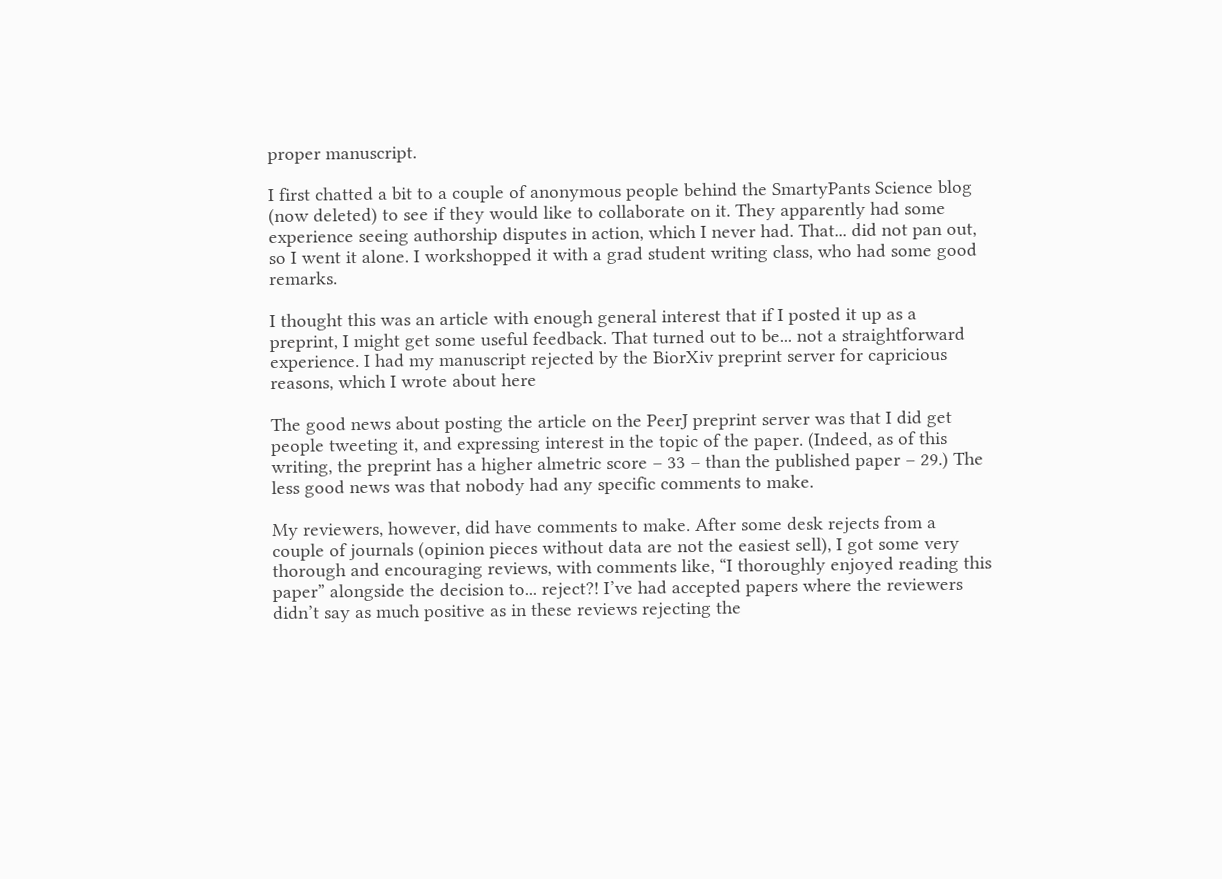proper manuscript.

I first chatted a bit to a couple of anonymous people behind the SmartyPants Science blog (now deleted) to see if they would like to collaborate on it. They apparently had some experience seeing authorship disputes in action, which I never had. That... did not pan out, so I went it alone. I workshopped it with a grad student writing class, who had some good remarks.

I thought this was an article with enough general interest that if I posted it up as a preprint, I might get some useful feedback. That turned out to be... not a straightforward experience. I had my manuscript rejected by the BiorXiv preprint server for capricious reasons, which I wrote about here

The good news about posting the article on the PeerJ preprint server was that I did get people tweeting it, and expressing interest in the topic of the paper. (Indeed, as of this writing, the preprint has a higher almetric score – 33 – than the published paper – 29.) The less good news was that nobody had any specific comments to make.

My reviewers, however, did have comments to make. After some desk rejects from a couple of journals (opinion pieces without data are not the easiest sell), I got some very thorough and encouraging reviews, with comments like, “I thoroughly enjoyed reading this paper” alongside the decision to... reject?! I’ve had accepted papers where the reviewers didn’t say as much positive as in these reviews rejecting the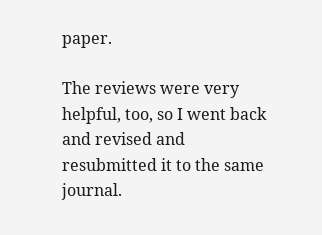paper.

The reviews were very helpful, too, so I went back and revised and resubmitted it to the same journal.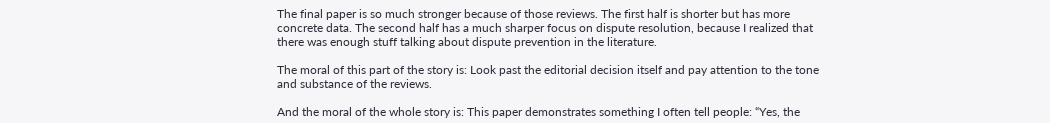The final paper is so much stronger because of those reviews. The first half is shorter but has more concrete data. The second half has a much sharper focus on dispute resolution, because I realized that there was enough stuff talking about dispute prevention in the literature.

The moral of this part of the story is: Look past the editorial decision itself and pay attention to the tone and substance of the reviews.

And the moral of the whole story is: This paper demonstrates something I often tell people: “Yes, the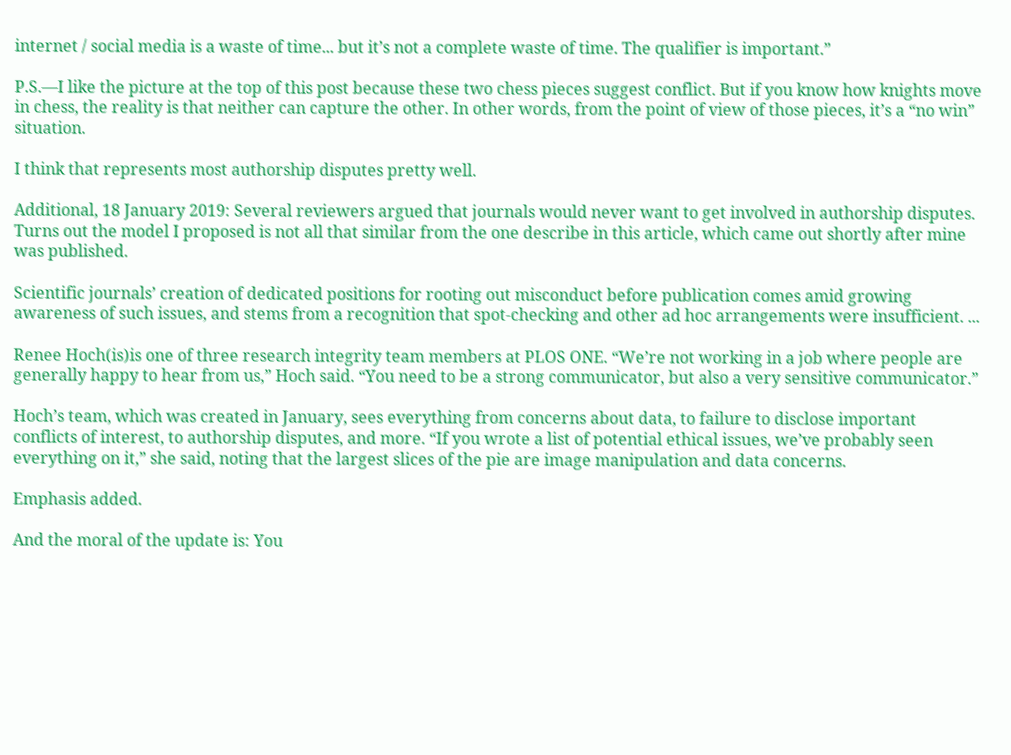internet / social media is a waste of time... but it’s not a complete waste of time. The qualifier is important.”

P.S.—I like the picture at the top of this post because these two chess pieces suggest conflict. But if you know how knights move in chess, the reality is that neither can capture the other. In other words, from the point of view of those pieces, it’s a “no win” situation.

I think that represents most authorship disputes pretty well.

Additional, 18 January 2019: Several reviewers argued that journals would never want to get involved in authorship disputes. Turns out the model I proposed is not all that similar from the one describe in this article, which came out shortly after mine was published.

Scientific journals’ creation of dedicated positions for rooting out misconduct before publication comes amid growing awareness of such issues, and stems from a recognition that spot-checking and other ad hoc arrangements were insufficient. ...

Renee Hoch(is)is one of three research integrity team members at PLOS ONE. “We’re not working in a job where people are generally happy to hear from us,” Hoch said. “You need to be a strong communicator, but also a very sensitive communicator.”

Hoch’s team, which was created in January, sees everything from concerns about data, to failure to disclose important conflicts of interest, to authorship disputes, and more. “If you wrote a list of potential ethical issues, we’ve probably seen everything on it,” she said, noting that the largest slices of the pie are image manipulation and data concerns.

Emphasis added.

And the moral of the update is: You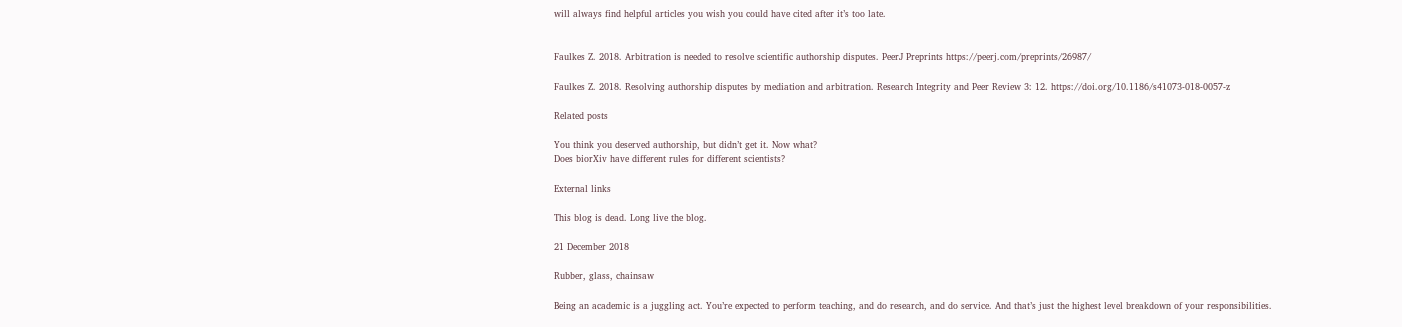will always find helpful articles you wish you could have cited after it’s too late.


Faulkes Z. 2018. Arbitration is needed to resolve scientific authorship disputes. PeerJ Preprints https://peerj.com/preprints/26987/

Faulkes Z. 2018. Resolving authorship disputes by mediation and arbitration. Research Integrity and Peer Review 3: 12. https://doi.org/10.1186/s41073-018-0057-z

Related posts

You think you deserved authorship, but didn’t get it. Now what?
Does biorXiv have different rules for different scientists?

External links

This blog is dead. Long live the blog.

21 December 2018

Rubber, glass, chainsaw

Being an academic is a juggling act. You’re expected to perform teaching, and do research, and do service. And that’s just the highest level breakdown of your responsibilities.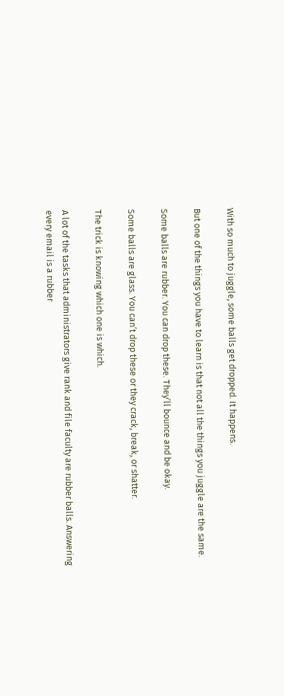With so much to juggle, some balls get dropped. It happens.

But one of the things you have to learn is that not all the things you juggle are the same.

Some balls are rubber. You can drop these. They’ll bounce and be okay.

Some balls are glass. You can’t drop these or they crack, break, or shatter.

The trick is knowing which one is which.

A lot of the tasks that administrators give rank and file faculty are rubber balls. Answering every email is a rubber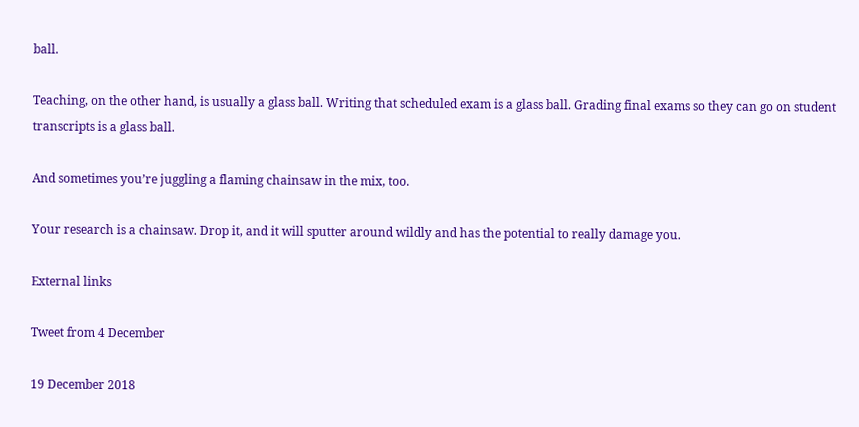ball.

Teaching, on the other hand, is usually a glass ball. Writing that scheduled exam is a glass ball. Grading final exams so they can go on student transcripts is a glass ball.

And sometimes you’re juggling a flaming chainsaw in the mix, too.

Your research is a chainsaw. Drop it, and it will sputter around wildly and has the potential to really damage you.

External links

Tweet from 4 December

19 December 2018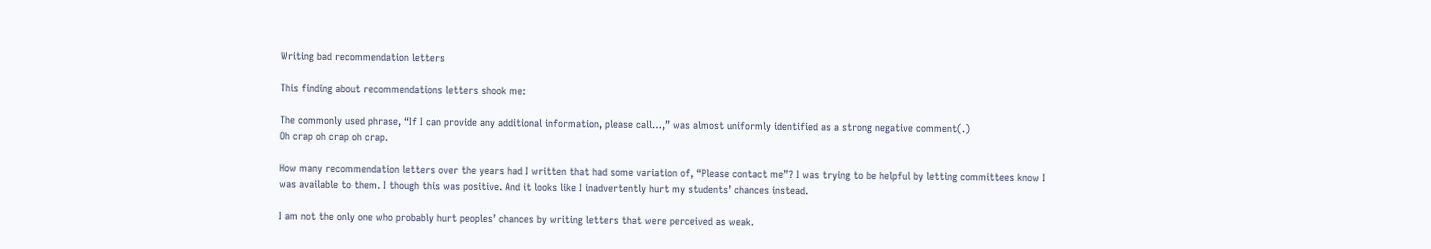Writing bad recommendation letters

This finding about recommendations letters shook me:

The commonly used phrase, “If I can provide any additional information, please call…,” was almost uniformly identified as a strong negative comment(.)
Oh crap oh crap oh crap.

How many recommendation letters over the years had I written that had some variation of, “Please contact me”? I was trying to be helpful by letting committees know I was available to them. I though this was positive. And it looks like I inadvertently hurt my students’ chances instead.

I am not the only one who probably hurt peoples’ chances by writing letters that were perceived as weak.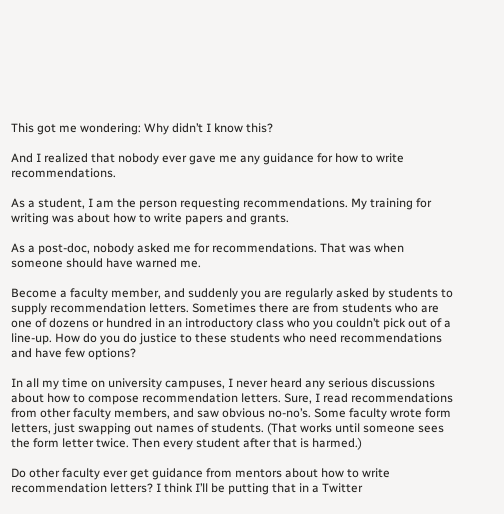This got me wondering: Why didn’t I know this?

And I realized that nobody ever gave me any guidance for how to write recommendations.

As a student, I am the person requesting recommendations. My training for writing was about how to write papers and grants.

As a post-doc, nobody asked me for recommendations. That was when someone should have warned me.

Become a faculty member, and suddenly you are regularly asked by students to supply recommendation letters. Sometimes there are from students who are one of dozens or hundred in an introductory class who you couldn’t pick out of a line-up. How do you do justice to these students who need recommendations and have few options?

In all my time on university campuses, I never heard any serious discussions about how to compose recommendation letters. Sure, I read recommendations from other faculty members, and saw obvious no-no’s. Some faculty wrote form letters, just swapping out names of students. (That works until someone sees the form letter twice. Then every student after that is harmed.)

Do other faculty ever get guidance from mentors about how to write recommendation letters? I think I’ll be putting that in a Twitter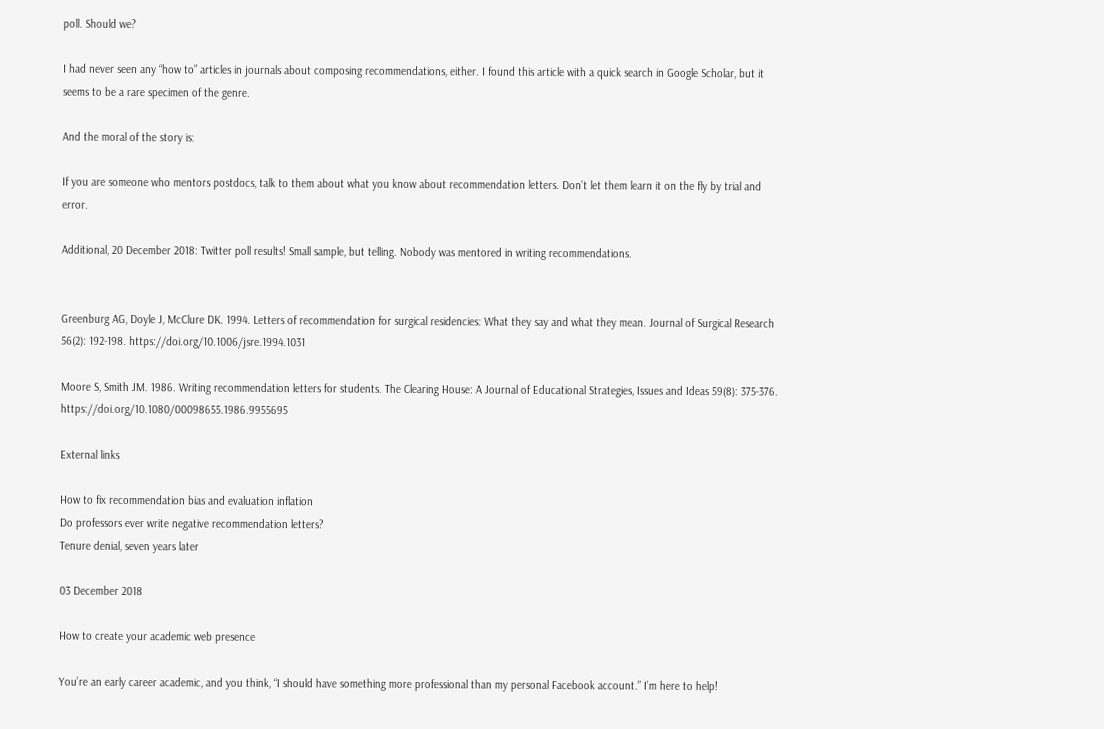poll. Should we?

I had never seen any “how to” articles in journals about composing recommendations, either. I found this article with a quick search in Google Scholar, but it seems to be a rare specimen of the genre.

And the moral of the story is:

If you are someone who mentors postdocs, talk to them about what you know about recommendation letters. Don’t let them learn it on the fly by trial and error.

Additional, 20 December 2018: Twitter poll results! Small sample, but telling. Nobody was mentored in writing recommendations.


Greenburg AG, Doyle J, McClure DK. 1994. Letters of recommendation for surgical residencies: What they say and what they mean. Journal of Surgical Research 56(2): 192-198. https://doi.org/10.1006/jsre.1994.1031

Moore S, Smith JM. 1986. Writing recommendation letters for students. The Clearing House: A Journal of Educational Strategies, Issues and Ideas 59(8): 375-376. https://doi.org/10.1080/00098655.1986.9955695

External links

How to fix recommendation bias and evaluation inflation
Do professors ever write negative recommendation letters?
Tenure denial, seven years later

03 December 2018

How to create your academic web presence

You’re an early career academic, and you think, “I should have something more professional than my personal Facebook account.” I’m here to help!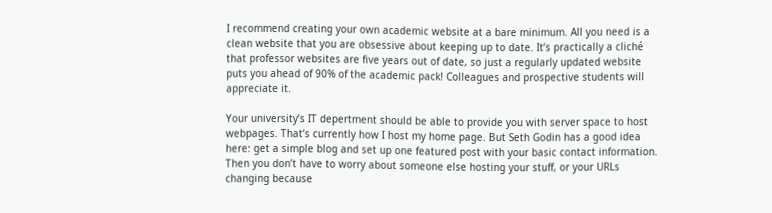I recommend creating your own academic website at a bare minimum. All you need is a clean website that you are obsessive about keeping up to date. It’s practically a cliché that professor websites are five years out of date, so just a regularly updated website puts you ahead of 90% of the academic pack! Colleagues and prospective students will appreciate it.

Your university’s IT depertment should be able to provide you with server space to host webpages. That’s currently how I host my home page. But Seth Godin has a good idea here: get a simple blog and set up one featured post with your basic contact information. Then you don’t have to worry about someone else hosting your stuff, or your URLs changing because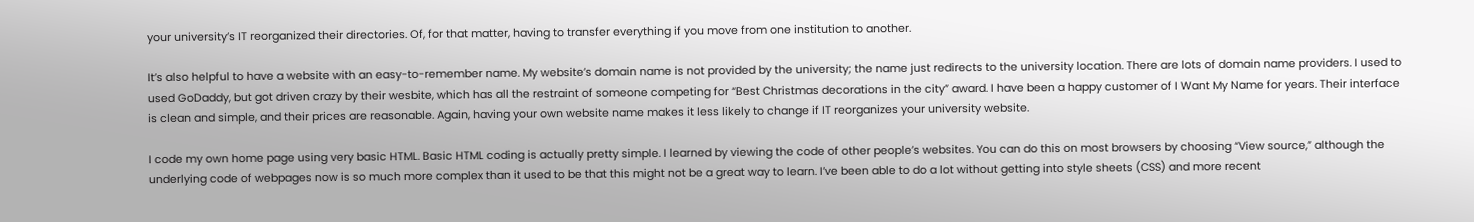your university’s IT reorganized their directories. Of, for that matter, having to transfer everything if you move from one institution to another.

It’s also helpful to have a website with an easy-to-remember name. My website’s domain name is not provided by the university; the name just redirects to the university location. There are lots of domain name providers. I used to used GoDaddy, but got driven crazy by their wesbite, which has all the restraint of someone competing for “Best Christmas decorations in the city” award. I have been a happy customer of I Want My Name for years. Their interface is clean and simple, and their prices are reasonable. Again, having your own website name makes it less likely to change if IT reorganizes your university website.

I code my own home page using very basic HTML. Basic HTML coding is actually pretty simple. I learned by viewing the code of other people’s websites. You can do this on most browsers by choosing “View source,” although the underlying code of webpages now is so much more complex than it used to be that this might not be a great way to learn. I’ve been able to do a lot without getting into style sheets (CSS) and more recent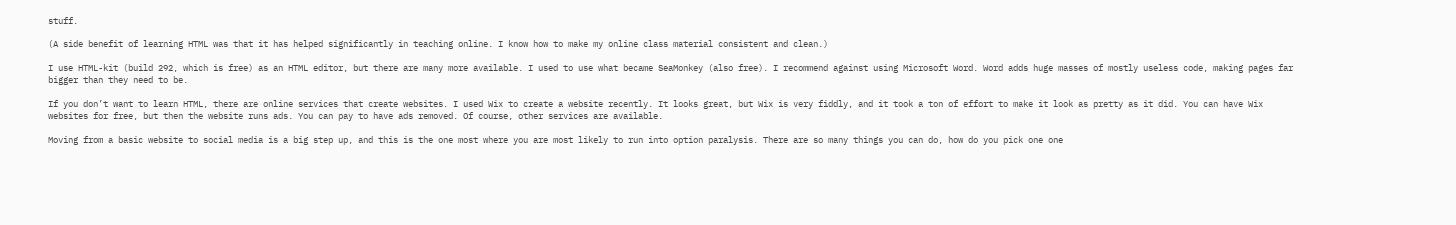stuff.

(A side benefit of learning HTML was that it has helped significantly in teaching online. I know how to make my online class material consistent and clean.)

I use HTML-kit (build 292, which is free) as an HTML editor, but there are many more available. I used to use what became SeaMonkey (also free). I recommend against using Microsoft Word. Word adds huge masses of mostly useless code, making pages far bigger than they need to be.

If you don’t want to learn HTML, there are online services that create websites. I used Wix to create a website recently. It looks great, but Wix is very fiddly, and it took a ton of effort to make it look as pretty as it did. You can have Wix websites for free, but then the website runs ads. You can pay to have ads removed. Of course, other services are available.

Moving from a basic website to social media is a big step up, and this is the one most where you are most likely to run into option paralysis. There are so many things you can do, how do you pick one one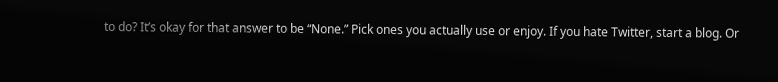to do? It’s okay for that answer to be “None.” Pick ones you actually use or enjoy. If you hate Twitter, start a blog. Or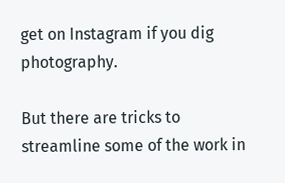get on Instagram if you dig photography.

But there are tricks to streamline some of the work in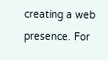creating a web presence. For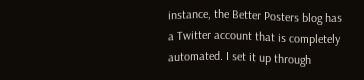instance, the Better Posters blog has a Twitter account that is completely automated. I set it up through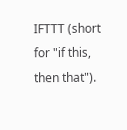IFTTT (short for "if this, then that").